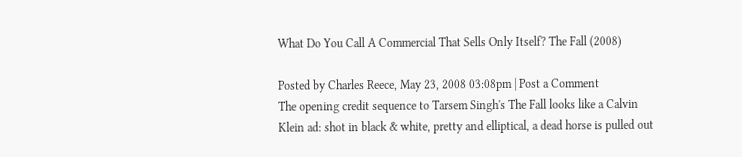What Do You Call A Commercial That Sells Only Itself? The Fall (2008)

Posted by Charles Reece, May 23, 2008 03:08pm | Post a Comment
The opening credit sequence to Tarsem Singh's The Fall looks like a Calvin Klein ad: shot in black & white, pretty and elliptical, a dead horse is pulled out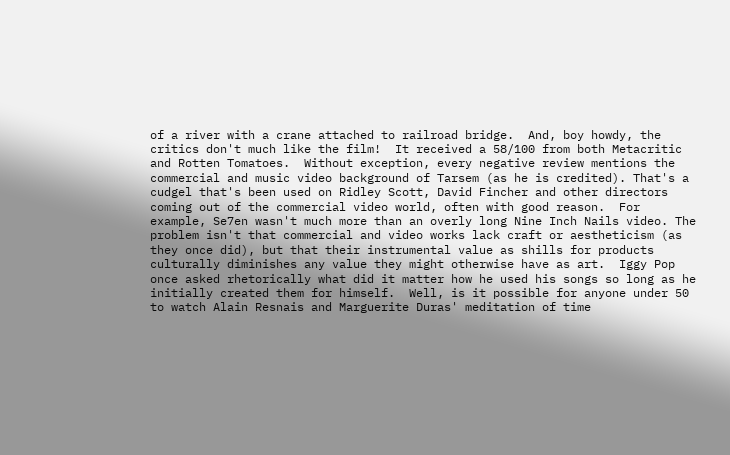of a river with a crane attached to railroad bridge.  And, boy howdy, the critics don't much like the film!  It received a 58/100 from both Metacritic and Rotten Tomatoes.  Without exception, every negative review mentions the commercial and music video background of Tarsem (as he is credited). That's a cudgel that's been used on Ridley Scott, David Fincher and other directors coming out of the commercial video world, often with good reason.  For example, Se7en wasn't much more than an overly long Nine Inch Nails video. The problem isn't that commercial and video works lack craft or aestheticism (as they once did), but that their instrumental value as shills for products culturally diminishes any value they might otherwise have as art.  Iggy Pop once asked rhetorically what did it matter how he used his songs so long as he initially created them for himself.  Well, is it possible for anyone under 50 to watch Alain Resnais and Marguerite Duras' meditation of time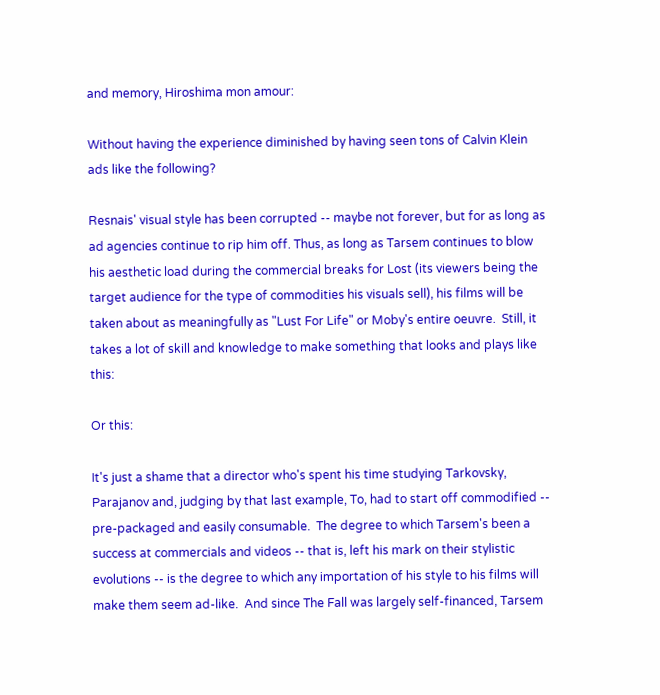and memory, Hiroshima mon amour:

Without having the experience diminished by having seen tons of Calvin Klein ads like the following?

Resnais' visual style has been corrupted -- maybe not forever, but for as long as ad agencies continue to rip him off. Thus, as long as Tarsem continues to blow his aesthetic load during the commercial breaks for Lost (its viewers being the target audience for the type of commodities his visuals sell), his films will be taken about as meaningfully as "Lust For Life" or Moby's entire oeuvre.  Still, it takes a lot of skill and knowledge to make something that looks and plays like this:

Or this:

It's just a shame that a director who's spent his time studying Tarkovsky, Parajanov and, judging by that last example, To, had to start off commodified -- pre-packaged and easily consumable.  The degree to which Tarsem's been a success at commercials and videos -- that is, left his mark on their stylistic evolutions -- is the degree to which any importation of his style to his films will make them seem ad-like.  And since The Fall was largely self-financed, Tarsem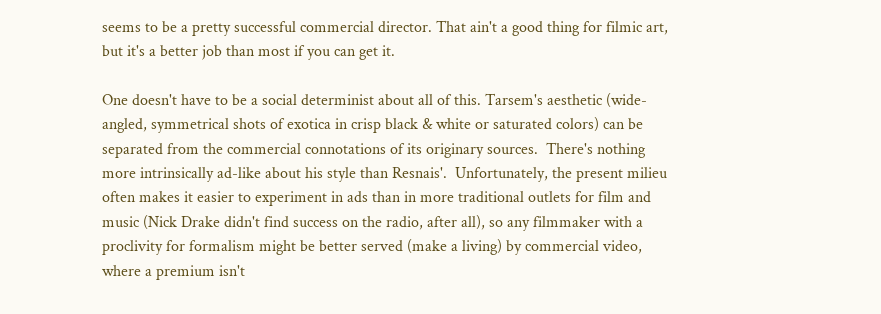seems to be a pretty successful commercial director. That ain't a good thing for filmic art, but it's a better job than most if you can get it.

One doesn't have to be a social determinist about all of this. Tarsem's aesthetic (wide-angled, symmetrical shots of exotica in crisp black & white or saturated colors) can be separated from the commercial connotations of its originary sources.  There's nothing more intrinsically ad-like about his style than Resnais'.  Unfortunately, the present milieu often makes it easier to experiment in ads than in more traditional outlets for film and music (Nick Drake didn't find success on the radio, after all), so any filmmaker with a proclivity for formalism might be better served (make a living) by commercial video, where a premium isn't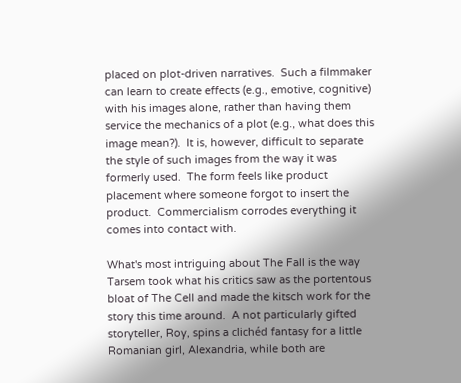placed on plot-driven narratives.  Such a filmmaker can learn to create effects (e.g., emotive, cognitive) with his images alone, rather than having them service the mechanics of a plot (e.g., what does this image mean?).  It is, however, difficult to separate the style of such images from the way it was formerly used.  The form feels like product placement where someone forgot to insert the product.  Commercialism corrodes everything it comes into contact with.

What's most intriguing about The Fall is the way Tarsem took what his critics saw as the portentous bloat of The Cell and made the kitsch work for the story this time around.  A not particularly gifted storyteller, Roy, spins a clichéd fantasy for a little Romanian girl, Alexandria, while both are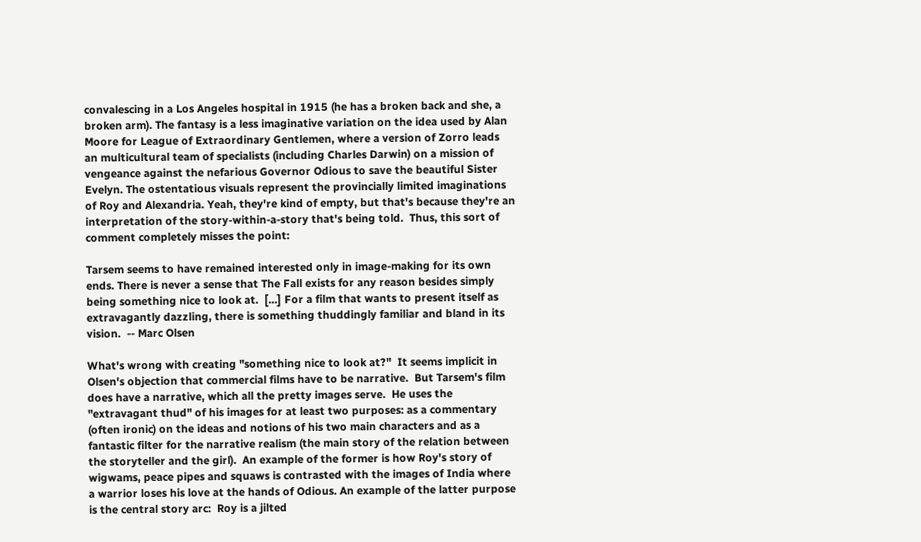convalescing in a Los Angeles hospital in 1915 (he has a broken back and she, a broken arm). The fantasy is a less imaginative variation on the idea used by Alan Moore for League of Extraordinary Gentlemen, where a version of Zorro leads an multicultural team of specialists (including Charles Darwin) on a mission of vengeance against the nefarious Governor Odious to save the beautiful Sister Evelyn. The ostentatious visuals represent the provincially limited imaginations of Roy and Alexandria. Yeah, they're kind of empty, but that's because they're an interpretation of the story-within-a-story that's being told.  Thus, this sort of comment completely misses the point:

Tarsem seems to have remained interested only in image-making for its own ends. There is never a sense that The Fall exists for any reason besides simply being something nice to look at.  [...] For a film that wants to present itself as extravagantly dazzling, there is something thuddingly familiar and bland in its vision.  -- Marc Olsen

What's wrong with creating "something nice to look at?"  It seems implicit in Olsen's objection that commercial films have to be narrative.  But Tarsem's film does have a narrative, which all the pretty images serve.  He uses the "extravagant thud" of his images for at least two purposes: as a commentary (often ironic) on the ideas and notions of his two main characters and as a fantastic filter for the narrative realism (the main story of the relation between the storyteller and the girl).  An example of the former is how Roy's story of wigwams, peace pipes and squaws is contrasted with the images of India where a warrior loses his love at the hands of Odious. An example of the latter purpose is the central story arc:  Roy is a jilted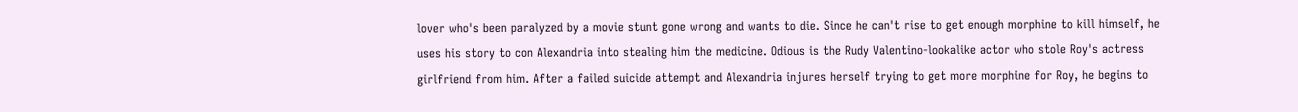lover who's been paralyzed by a movie stunt gone wrong and wants to die. Since he can't rise to get enough morphine to kill himself, he uses his story to con Alexandria into stealing him the medicine. Odious is the Rudy Valentino-lookalike actor who stole Roy's actress girlfriend from him. After a failed suicide attempt and Alexandria injures herself trying to get more morphine for Roy, he begins to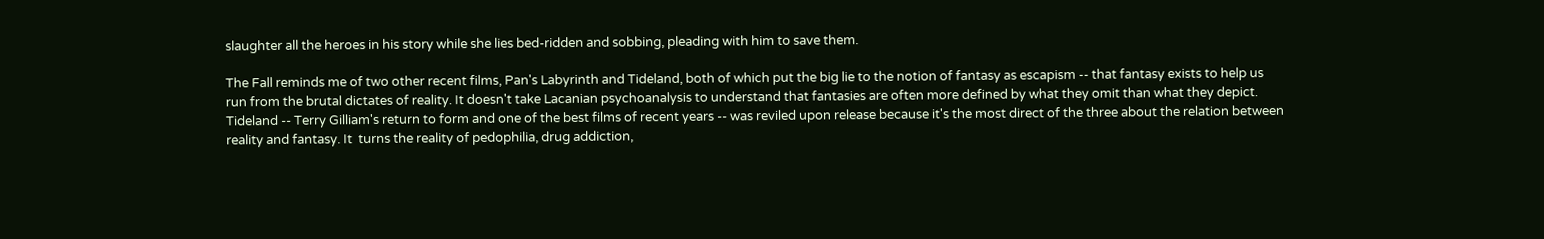slaughter all the heroes in his story while she lies bed-ridden and sobbing, pleading with him to save them.

The Fall reminds me of two other recent films, Pan's Labyrinth and Tideland, both of which put the big lie to the notion of fantasy as escapism -- that fantasy exists to help us run from the brutal dictates of reality. It doesn't take Lacanian psychoanalysis to understand that fantasies are often more defined by what they omit than what they depict. Tideland -- Terry Gilliam's return to form and one of the best films of recent years -- was reviled upon release because it's the most direct of the three about the relation between reality and fantasy. It  turns the reality of pedophilia, drug addiction,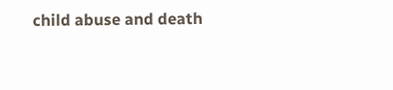child abuse and death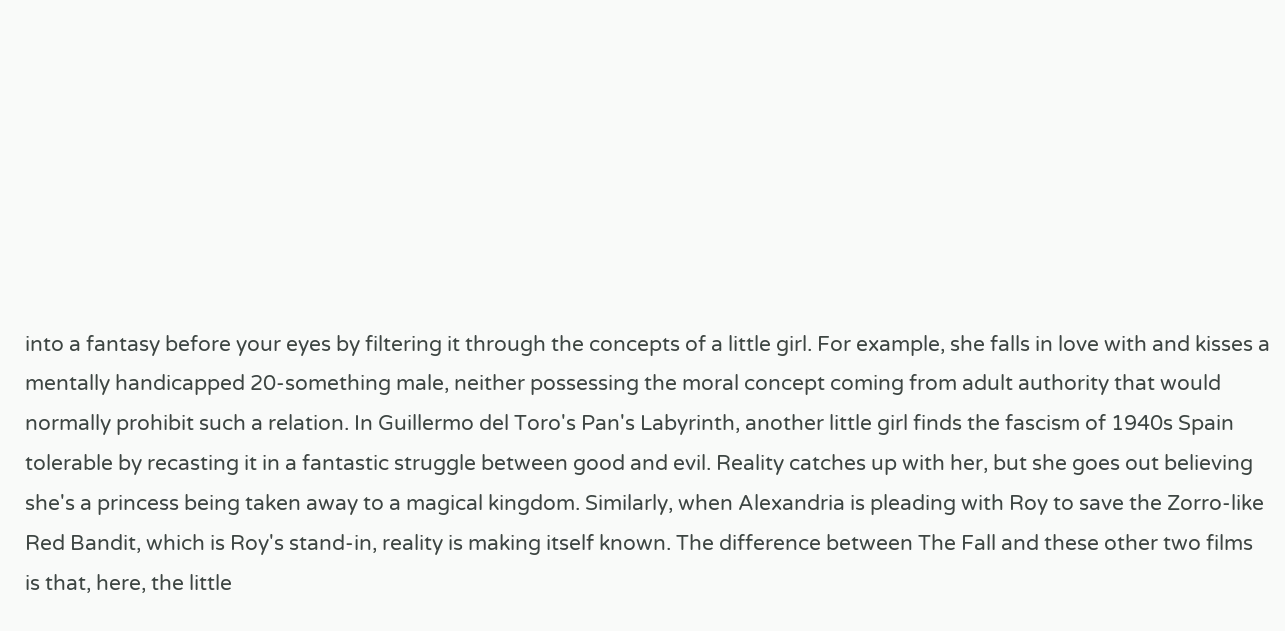into a fantasy before your eyes by filtering it through the concepts of a little girl. For example, she falls in love with and kisses a mentally handicapped 20-something male, neither possessing the moral concept coming from adult authority that would normally prohibit such a relation. In Guillermo del Toro's Pan's Labyrinth, another little girl finds the fascism of 1940s Spain tolerable by recasting it in a fantastic struggle between good and evil. Reality catches up with her, but she goes out believing she's a princess being taken away to a magical kingdom. Similarly, when Alexandria is pleading with Roy to save the Zorro-like Red Bandit, which is Roy's stand-in, reality is making itself known. The difference between The Fall and these other two films is that, here, the little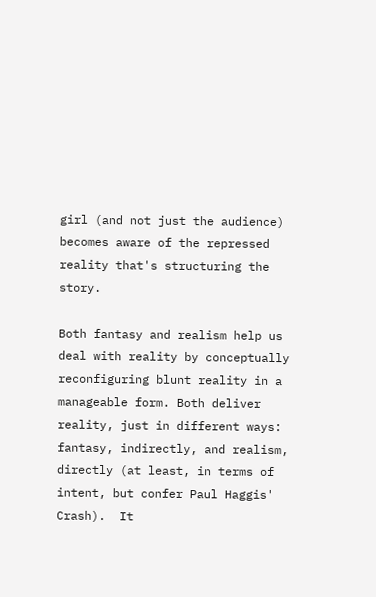girl (and not just the audience) becomes aware of the repressed reality that's structuring the story.

Both fantasy and realism help us deal with reality by conceptually reconfiguring blunt reality in a manageable form. Both deliver reality, just in different ways: fantasy, indirectly, and realism, directly (at least, in terms of intent, but confer Paul Haggis' Crash).  It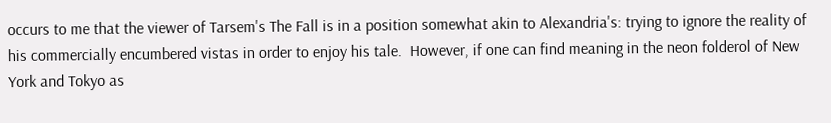occurs to me that the viewer of Tarsem's The Fall is in a position somewhat akin to Alexandria's: trying to ignore the reality of his commercially encumbered vistas in order to enjoy his tale.  However, if one can find meaning in the neon folderol of New York and Tokyo as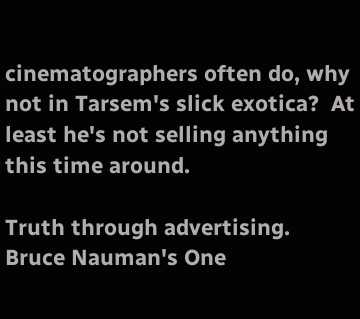cinematographers often do, why not in Tarsem's slick exotica?  At least he's not selling anything this time around.

Truth through advertising.  Bruce Nauman's One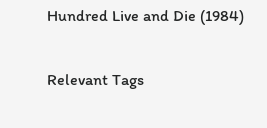Hundred Live and Die (1984)

Relevant Tags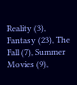Reality (3), Fantasy (23), The Fall (7), Summer Movies (9),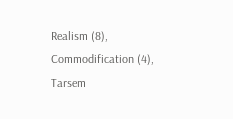Realism (8), Commodification (4), Tarsem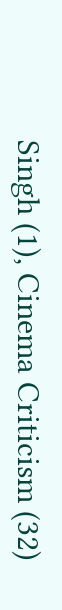Singh (1), Cinema Criticism (32)